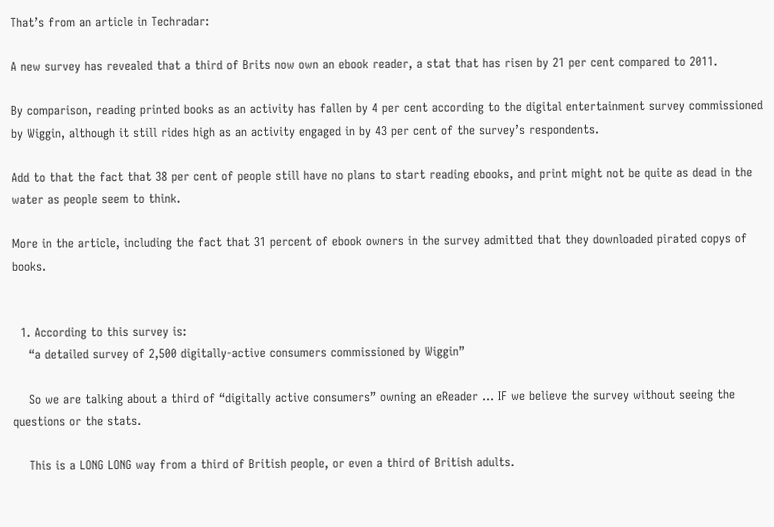That’s from an article in Techradar:

A new survey has revealed that a third of Brits now own an ebook reader, a stat that has risen by 21 per cent compared to 2011.

By comparison, reading printed books as an activity has fallen by 4 per cent according to the digital entertainment survey commissioned by Wiggin, although it still rides high as an activity engaged in by 43 per cent of the survey’s respondents.

Add to that the fact that 38 per cent of people still have no plans to start reading ebooks, and print might not be quite as dead in the water as people seem to think.

More in the article, including the fact that 31 percent of ebook owners in the survey admitted that they downloaded pirated copys of books.


  1. According to this survey is:
    “a detailed survey of 2,500 digitally-active consumers commissioned by Wiggin”

    So we are talking about a third of “digitally active consumers” owning an eReader … IF we believe the survey without seeing the questions or the stats.

    This is a LONG LONG way from a third of British people, or even a third of British adults.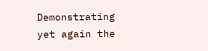Demonstrating yet again the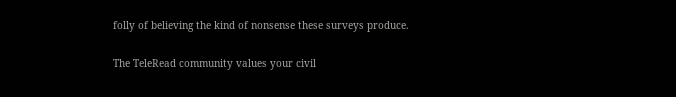folly of believing the kind of nonsense these surveys produce.

The TeleRead community values your civil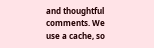and thoughtful comments. We use a cache, so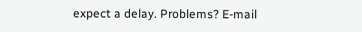expect a delay. Problems? E-mail